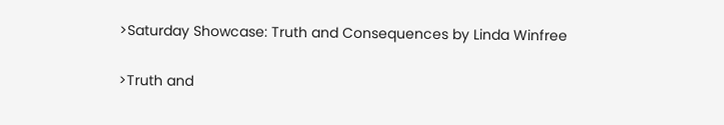>Saturday Showcase: Truth and Consequences by Linda Winfree

>Truth and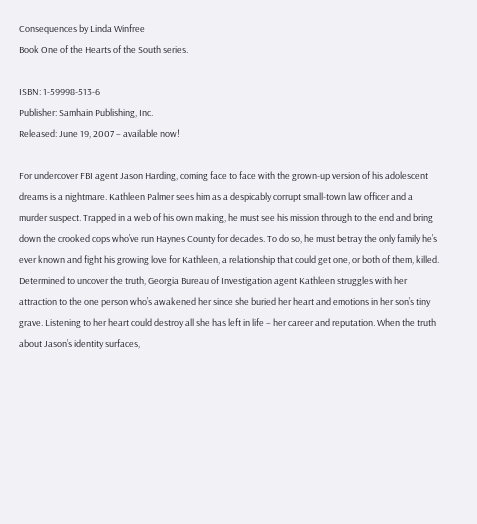Consequences by Linda Winfree
Book One of the Hearts of the South series.

ISBN: 1-59998-513-6
Publisher: Samhain Publishing, Inc.
Released: June 19, 2007 – available now!

For undercover FBI agent Jason Harding, coming face to face with the grown-up version of his adolescent dreams is a nightmare. Kathleen Palmer sees him as a despicably corrupt small-town law officer and a murder suspect. Trapped in a web of his own making, he must see his mission through to the end and bring down the crooked cops who’ve run Haynes County for decades. To do so, he must betray the only family he’s ever known and fight his growing love for Kathleen, a relationship that could get one, or both of them, killed.
Determined to uncover the truth, Georgia Bureau of Investigation agent Kathleen struggles with her attraction to the one person who’s awakened her since she buried her heart and emotions in her son’s tiny grave. Listening to her heart could destroy all she has left in life – her career and reputation. When the truth about Jason’s identity surfaces,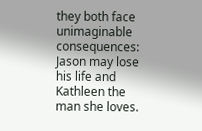they both face unimaginable consequences: Jason may lose his life and Kathleen the man she loves.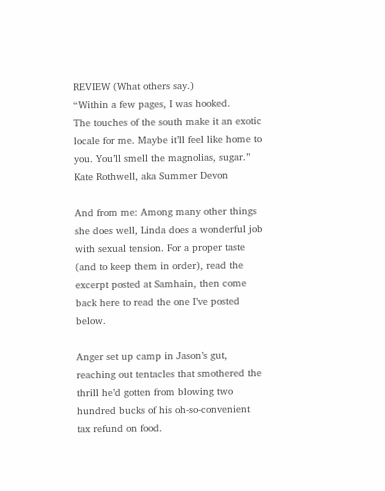REVIEW (What others say.)
“Within a few pages, I was hooked.
The touches of the south make it an exotic locale for me. Maybe it’ll feel like home to you. You’ll smell the magnolias, sugar.”
Kate Rothwell, aka Summer Devon

And from me: Among many other things she does well, Linda does a wonderful job with sexual tension. For a proper taste (and to keep them in order), read the excerpt posted at Samhain, then come back here to read the one I’ve posted below.

Anger set up camp in Jason’s gut, reaching out tentacles that smothered the thrill he’d gotten from blowing two hundred bucks of his oh-so-convenient tax refund on food.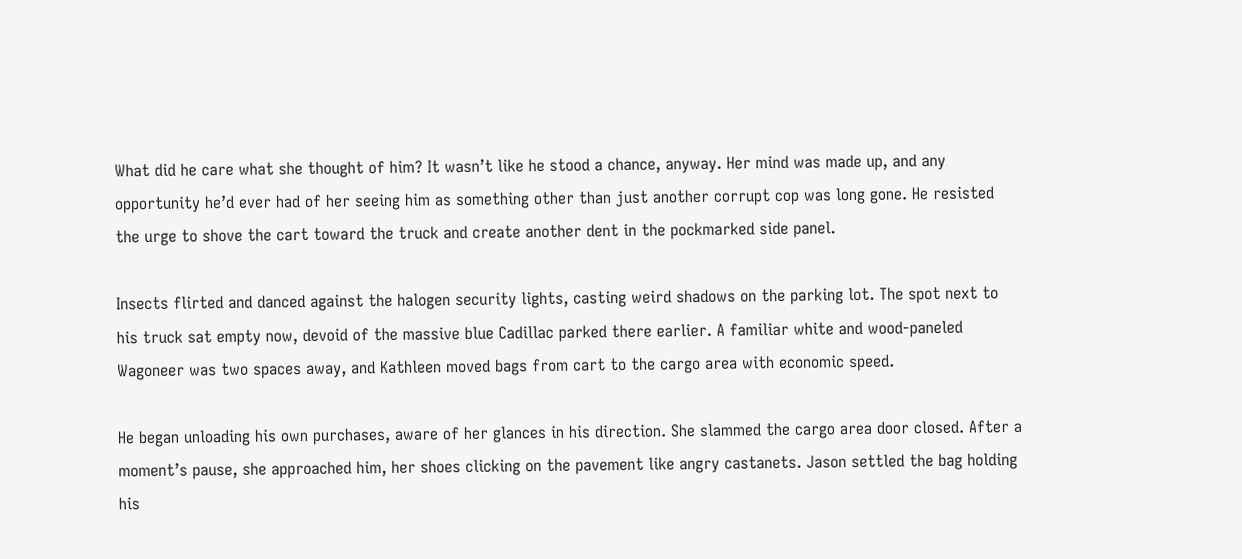What did he care what she thought of him? It wasn’t like he stood a chance, anyway. Her mind was made up, and any opportunity he’d ever had of her seeing him as something other than just another corrupt cop was long gone. He resisted the urge to shove the cart toward the truck and create another dent in the pockmarked side panel.

Insects flirted and danced against the halogen security lights, casting weird shadows on the parking lot. The spot next to his truck sat empty now, devoid of the massive blue Cadillac parked there earlier. A familiar white and wood-paneled Wagoneer was two spaces away, and Kathleen moved bags from cart to the cargo area with economic speed.

He began unloading his own purchases, aware of her glances in his direction. She slammed the cargo area door closed. After a moment’s pause, she approached him, her shoes clicking on the pavement like angry castanets. Jason settled the bag holding his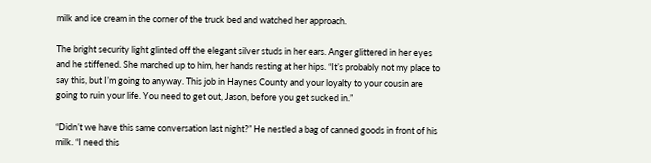milk and ice cream in the corner of the truck bed and watched her approach.

The bright security light glinted off the elegant silver studs in her ears. Anger glittered in her eyes and he stiffened. She marched up to him, her hands resting at her hips. “It’s probably not my place to say this, but I’m going to anyway. This job in Haynes County and your loyalty to your cousin are going to ruin your life. You need to get out, Jason, before you get sucked in.”

“Didn’t we have this same conversation last night?” He nestled a bag of canned goods in front of his milk. “I need this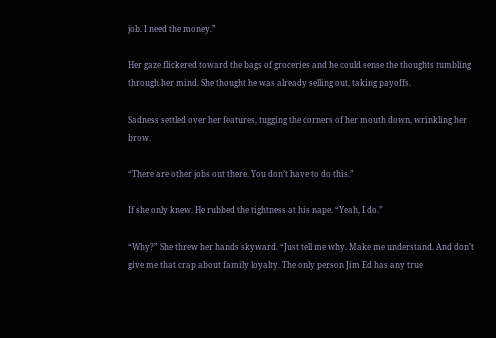job. I need the money.”

Her gaze flickered toward the bags of groceries and he could sense the thoughts tumbling through her mind. She thought he was already selling out, taking payoffs.

Sadness settled over her features, tugging the corners of her mouth down, wrinkling her brow.

“There are other jobs out there. You don’t have to do this.”

If she only knew. He rubbed the tightness at his nape. “Yeah, I do.”

“Why?” She threw her hands skyward. “Just tell me why. Make me understand. And don’t give me that crap about family loyalty. The only person Jim Ed has any true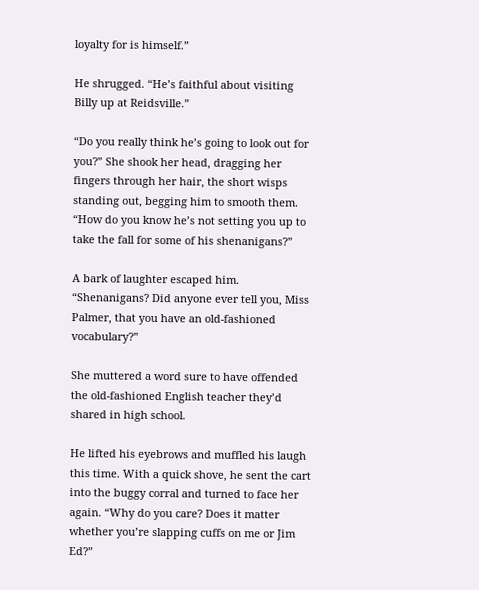loyalty for is himself.”

He shrugged. “He’s faithful about visiting Billy up at Reidsville.”

“Do you really think he’s going to look out for you?” She shook her head, dragging her fingers through her hair, the short wisps standing out, begging him to smooth them. “How do you know he’s not setting you up to take the fall for some of his shenanigans?”

A bark of laughter escaped him. “Shenanigans? Did anyone ever tell you, Miss Palmer, that you have an old-fashioned vocabulary?”

She muttered a word sure to have offended the old-fashioned English teacher they’d shared in high school.

He lifted his eyebrows and muffled his laugh this time. With a quick shove, he sent the cart into the buggy corral and turned to face her again. “Why do you care? Does it matter whether you’re slapping cuffs on me or Jim Ed?”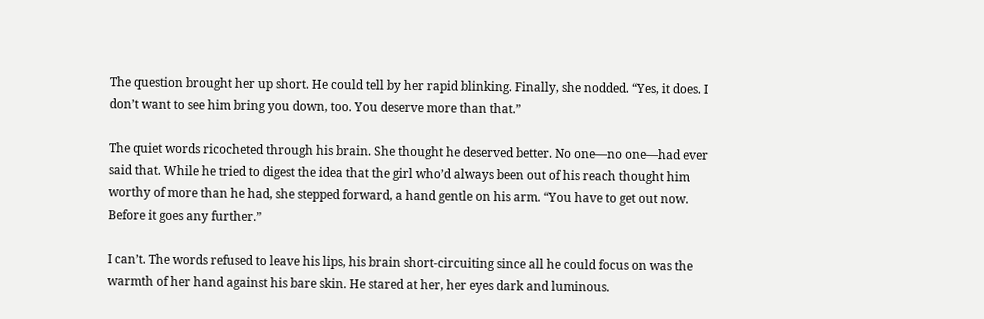The question brought her up short. He could tell by her rapid blinking. Finally, she nodded. “Yes, it does. I don’t want to see him bring you down, too. You deserve more than that.”

The quiet words ricocheted through his brain. She thought he deserved better. No one—no one—had ever said that. While he tried to digest the idea that the girl who’d always been out of his reach thought him worthy of more than he had, she stepped forward, a hand gentle on his arm. “You have to get out now. Before it goes any further.”

I can’t. The words refused to leave his lips, his brain short-circuiting since all he could focus on was the warmth of her hand against his bare skin. He stared at her, her eyes dark and luminous.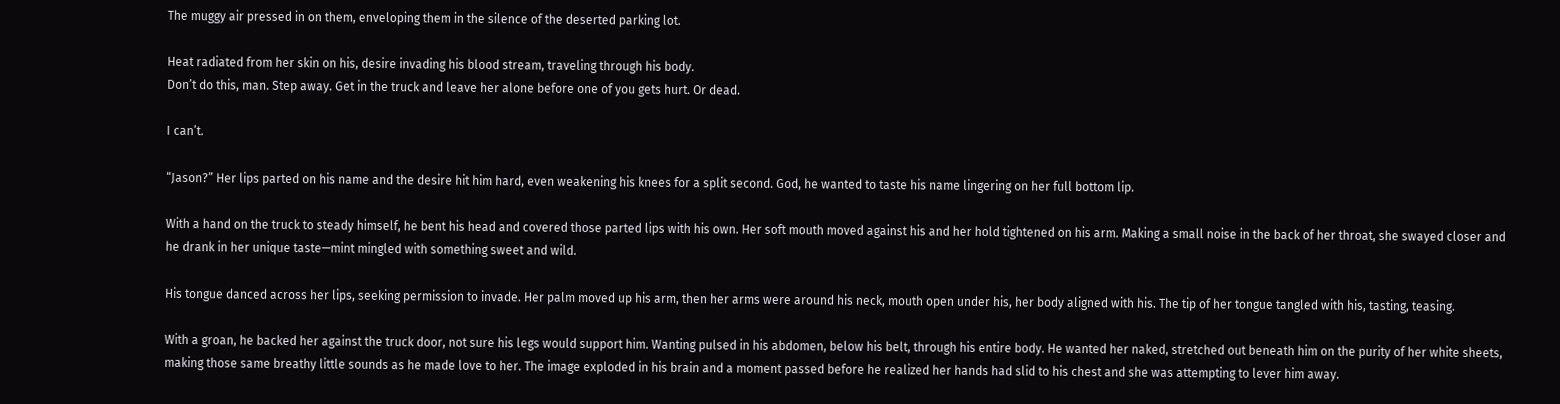The muggy air pressed in on them, enveloping them in the silence of the deserted parking lot.

Heat radiated from her skin on his, desire invading his blood stream, traveling through his body.
Don’t do this, man. Step away. Get in the truck and leave her alone before one of you gets hurt. Or dead.

I can’t.

“Jason?” Her lips parted on his name and the desire hit him hard, even weakening his knees for a split second. God, he wanted to taste his name lingering on her full bottom lip.

With a hand on the truck to steady himself, he bent his head and covered those parted lips with his own. Her soft mouth moved against his and her hold tightened on his arm. Making a small noise in the back of her throat, she swayed closer and he drank in her unique taste—mint mingled with something sweet and wild.

His tongue danced across her lips, seeking permission to invade. Her palm moved up his arm, then her arms were around his neck, mouth open under his, her body aligned with his. The tip of her tongue tangled with his, tasting, teasing.

With a groan, he backed her against the truck door, not sure his legs would support him. Wanting pulsed in his abdomen, below his belt, through his entire body. He wanted her naked, stretched out beneath him on the purity of her white sheets, making those same breathy little sounds as he made love to her. The image exploded in his brain and a moment passed before he realized her hands had slid to his chest and she was attempting to lever him away.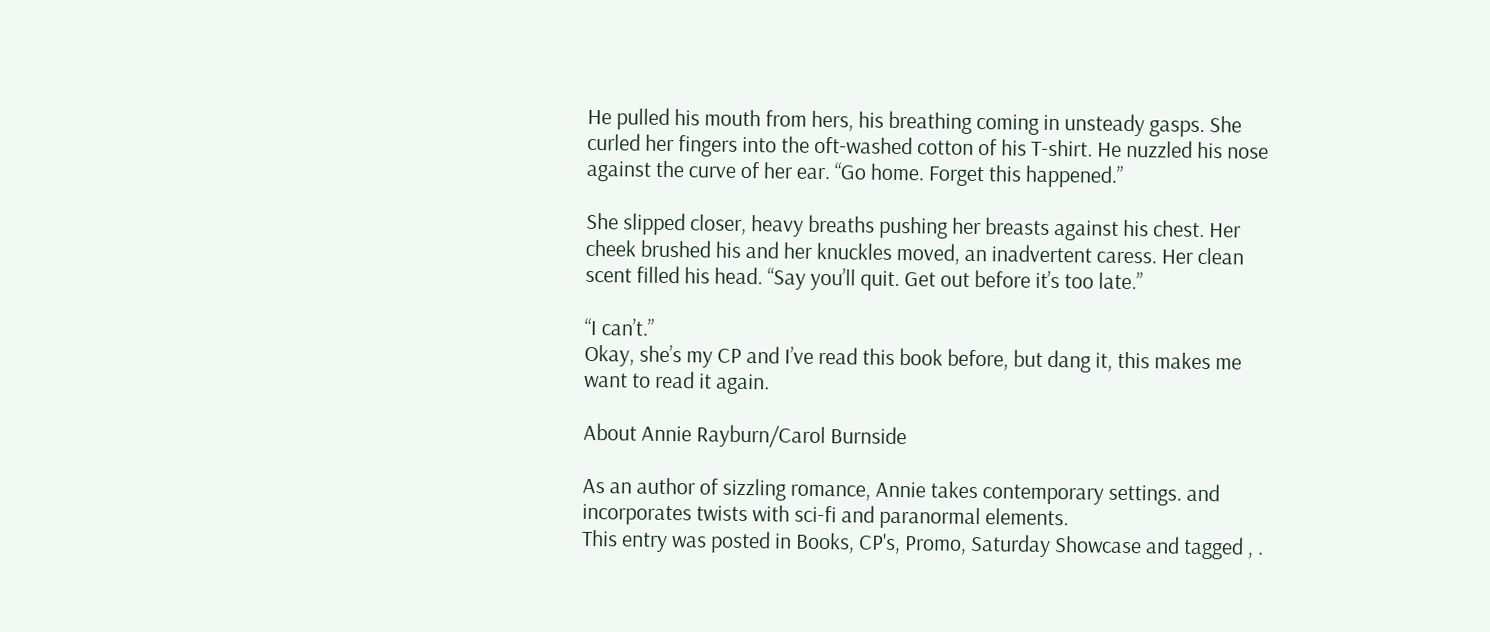He pulled his mouth from hers, his breathing coming in unsteady gasps. She curled her fingers into the oft-washed cotton of his T-shirt. He nuzzled his nose against the curve of her ear. “Go home. Forget this happened.”

She slipped closer, heavy breaths pushing her breasts against his chest. Her cheek brushed his and her knuckles moved, an inadvertent caress. Her clean scent filled his head. “Say you’ll quit. Get out before it’s too late.”

“I can’t.”
Okay, she’s my CP and I’ve read this book before, but dang it, this makes me want to read it again.

About Annie Rayburn/Carol Burnside

As an author of sizzling romance, Annie takes contemporary settings. and incorporates twists with sci-fi and paranormal elements.
This entry was posted in Books, CP's, Promo, Saturday Showcase and tagged , .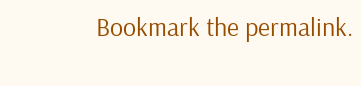Bookmark the permalink.